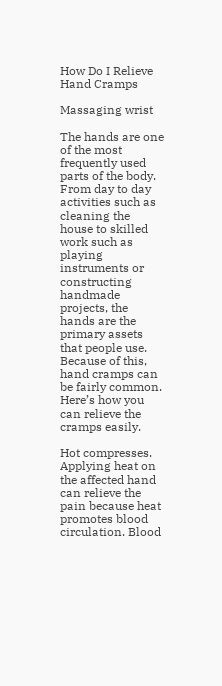How Do I Relieve Hand Cramps

Massaging wrist

The hands are one of the most frequently used parts of the body. From day to day activities such as cleaning the house to skilled work such as playing instruments or constructing handmade projects, the hands are the primary assets that people use. Because of this, hand cramps can be fairly common. Here’s how you can relieve the cramps easily.

Hot compresses. Applying heat on the affected hand can relieve the pain because heat promotes blood circulation. Blood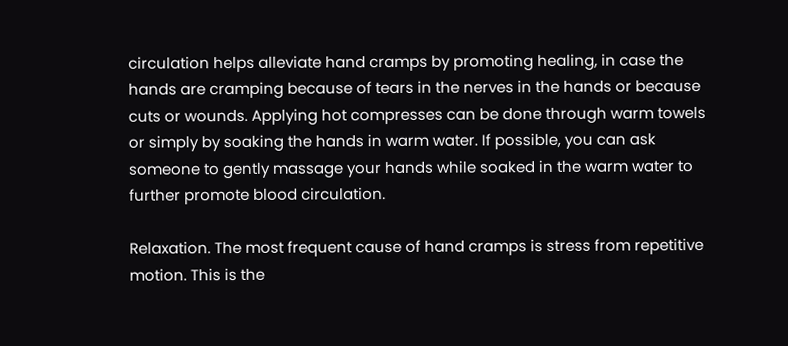circulation helps alleviate hand cramps by promoting healing, in case the hands are cramping because of tears in the nerves in the hands or because cuts or wounds. Applying hot compresses can be done through warm towels or simply by soaking the hands in warm water. If possible, you can ask someone to gently massage your hands while soaked in the warm water to further promote blood circulation.

Relaxation. The most frequent cause of hand cramps is stress from repetitive motion. This is the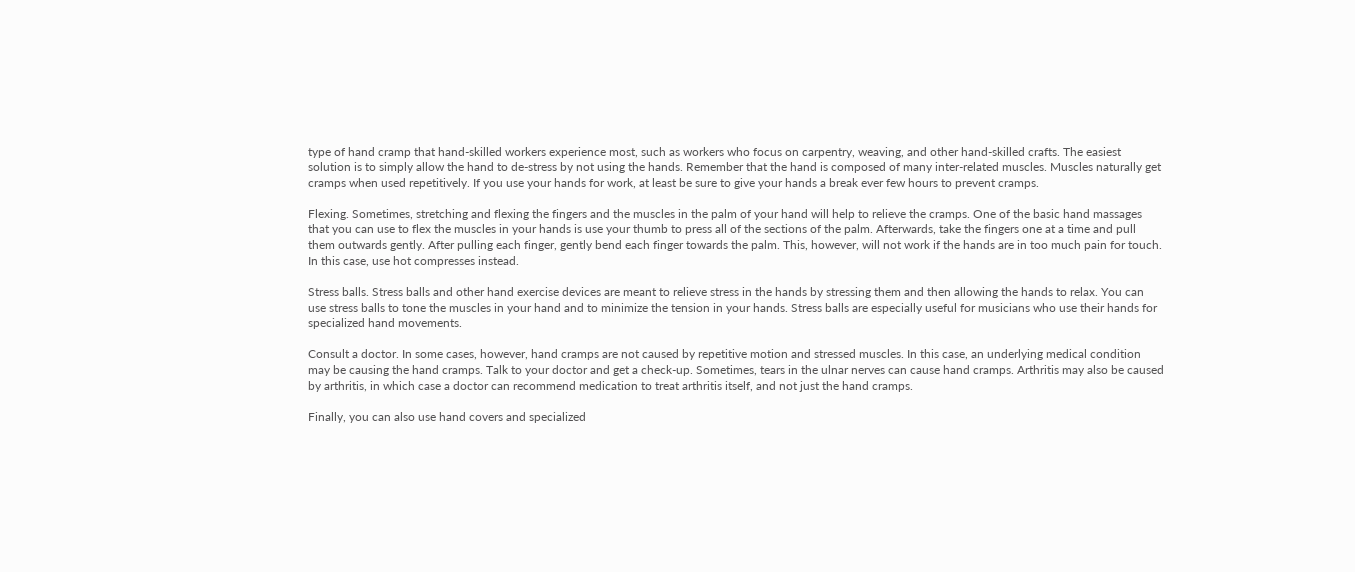type of hand cramp that hand-skilled workers experience most, such as workers who focus on carpentry, weaving, and other hand-skilled crafts. The easiest solution is to simply allow the hand to de-stress by not using the hands. Remember that the hand is composed of many inter-related muscles. Muscles naturally get cramps when used repetitively. If you use your hands for work, at least be sure to give your hands a break ever few hours to prevent cramps.

Flexing. Sometimes, stretching and flexing the fingers and the muscles in the palm of your hand will help to relieve the cramps. One of the basic hand massages that you can use to flex the muscles in your hands is use your thumb to press all of the sections of the palm. Afterwards, take the fingers one at a time and pull them outwards gently. After pulling each finger, gently bend each finger towards the palm. This, however, will not work if the hands are in too much pain for touch. In this case, use hot compresses instead.

Stress balls. Stress balls and other hand exercise devices are meant to relieve stress in the hands by stressing them and then allowing the hands to relax. You can use stress balls to tone the muscles in your hand and to minimize the tension in your hands. Stress balls are especially useful for musicians who use their hands for specialized hand movements.

Consult a doctor. In some cases, however, hand cramps are not caused by repetitive motion and stressed muscles. In this case, an underlying medical condition may be causing the hand cramps. Talk to your doctor and get a check-up. Sometimes, tears in the ulnar nerves can cause hand cramps. Arthritis may also be caused by arthritis, in which case a doctor can recommend medication to treat arthritis itself, and not just the hand cramps.

Finally, you can also use hand covers and specialized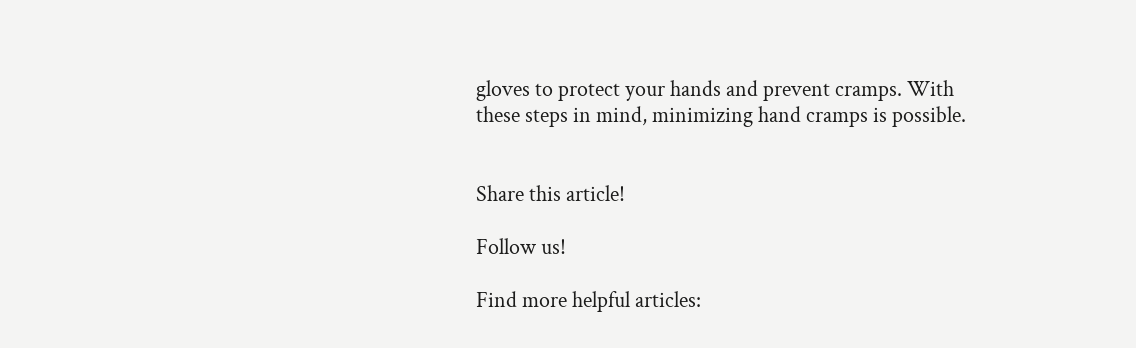gloves to protect your hands and prevent cramps. With these steps in mind, minimizing hand cramps is possible.


Share this article!

Follow us!

Find more helpful articles: